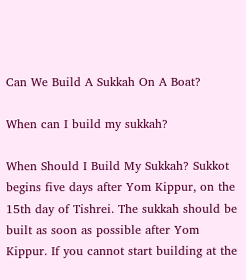Can We Build A Sukkah On A Boat?

When can I build my sukkah?

When Should I Build My Sukkah? Sukkot begins five days after Yom Kippur, on the 15th day of Tishrei. The sukkah should be built as soon as possible after Yom Kippur. If you cannot start building at the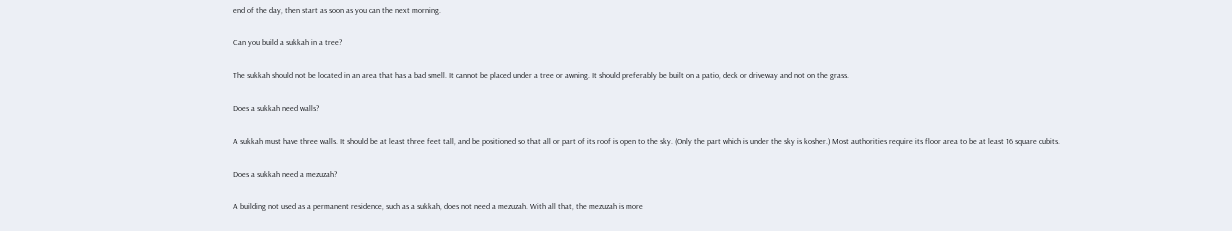end of the day, then start as soon as you can the next morning.

Can you build a sukkah in a tree?

The sukkah should not be located in an area that has a bad smell. It cannot be placed under a tree or awning. It should preferably be built on a patio, deck or driveway and not on the grass.

Does a sukkah need walls?

A sukkah must have three walls. It should be at least three feet tall, and be positioned so that all or part of its roof is open to the sky. (Only the part which is under the sky is kosher.) Most authorities require its floor area to be at least 16 square cubits.

Does a sukkah need a mezuzah?

A building not used as a permanent residence, such as a sukkah, does not need a mezuzah. With all that, the mezuzah is more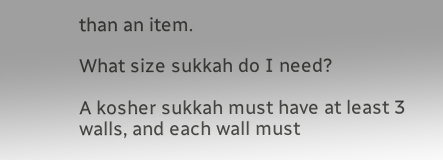than an item.

What size sukkah do I need?

A kosher sukkah must have at least 3 walls, and each wall must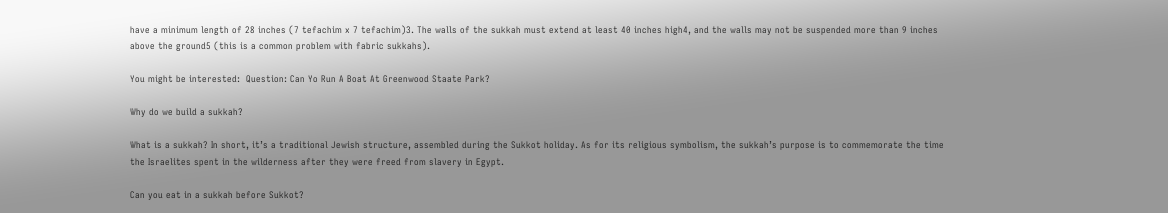have a minimum length of 28 inches (7 tefachim x 7 tefachim)3. The walls of the sukkah must extend at least 40 inches high4, and the walls may not be suspended more than 9 inches above the ground5 (this is a common problem with fabric sukkahs).

You might be interested:  Question: Can Yo Run A Boat At Greenwood Staate Park?

Why do we build a sukkah?

What is a sukkah? In short, it’s a traditional Jewish structure, assembled during the Sukkot holiday. As for its religious symbolism, the sukkah’s purpose is to commemorate the time the Israelites spent in the wilderness after they were freed from slavery in Egypt.

Can you eat in a sukkah before Sukkot?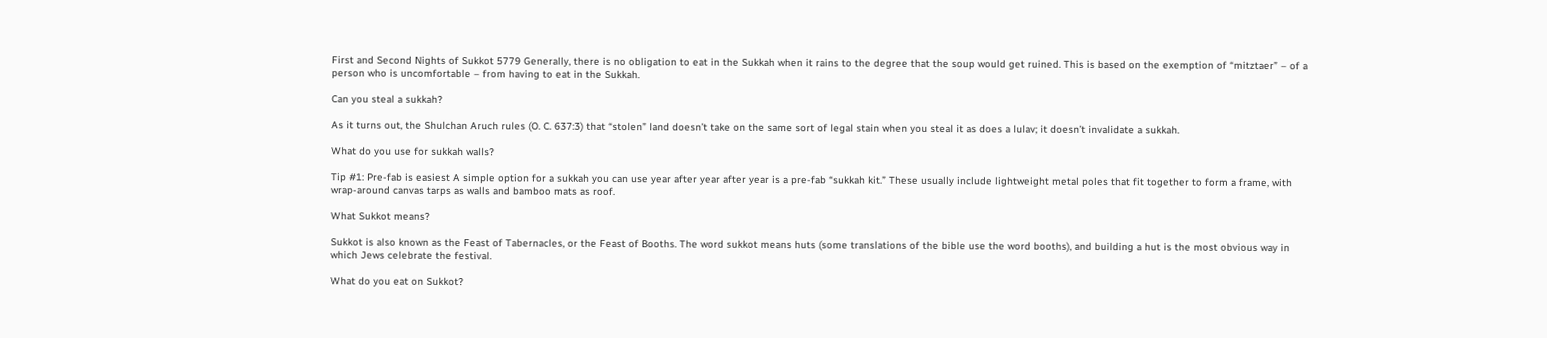First and Second Nights of Sukkot 5779 Generally, there is no obligation to eat in the Sukkah when it rains to the degree that the soup would get ruined. This is based on the exemption of “mitztaer” – of a person who is uncomfortable – from having to eat in the Sukkah.

Can you steal a sukkah?

As it turns out, the Shulchan Aruch rules (O. C. 637:3) that “stolen” land doesn’t take on the same sort of legal stain when you steal it as does a lulav; it doesn’t invalidate a sukkah.

What do you use for sukkah walls?

Tip #1: Pre-fab is easiest A simple option for a sukkah you can use year after year after year is a pre-fab “sukkah kit.” These usually include lightweight metal poles that fit together to form a frame, with wrap-around canvas tarps as walls and bamboo mats as roof.

What Sukkot means?

Sukkot is also known as the Feast of Tabernacles, or the Feast of Booths. The word sukkot means huts (some translations of the bible use the word booths), and building a hut is the most obvious way in which Jews celebrate the festival.

What do you eat on Sukkot?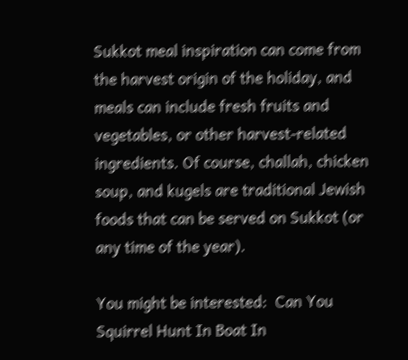Sukkot meal inspiration can come from the harvest origin of the holiday, and meals can include fresh fruits and vegetables, or other harvest-related ingredients. Of course, challah, chicken soup, and kugels are traditional Jewish foods that can be served on Sukkot (or any time of the year).

You might be interested:  Can You Squirrel Hunt In Boat In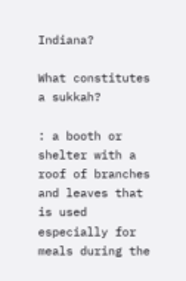Indiana?

What constitutes a sukkah?

: a booth or shelter with a roof of branches and leaves that is used especially for meals during the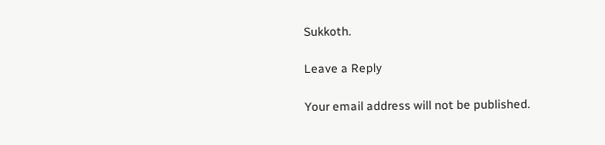Sukkoth.

Leave a Reply

Your email address will not be published.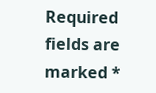Required fields are marked *